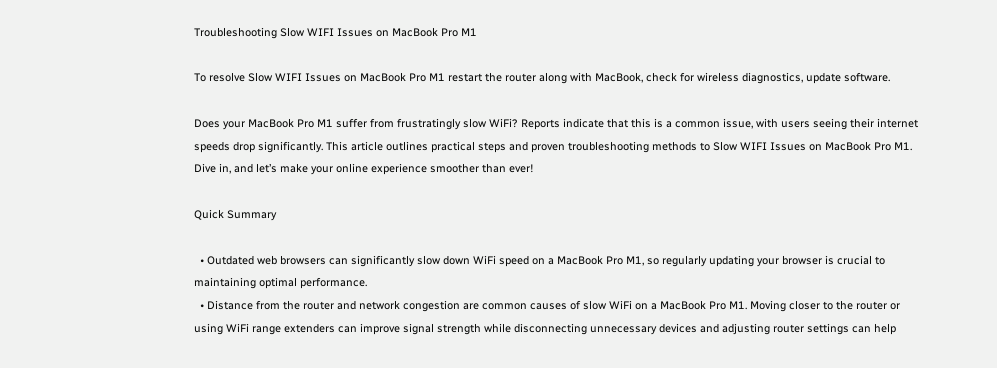Troubleshooting Slow WIFI Issues on MacBook Pro M1

To resolve Slow WIFI Issues on MacBook Pro M1 restart the router along with MacBook, check for wireless diagnostics, update software.

Does your MacBook Pro M1 suffer from frustratingly slow WiFi? Reports indicate that this is a common issue, with users seeing their internet speeds drop significantly. This article outlines practical steps and proven troubleshooting methods to Slow WIFI Issues on MacBook Pro M1. Dive in, and let’s make your online experience smoother than ever!

Quick Summary

  • Outdated web browsers can significantly slow down WiFi speed on a MacBook Pro M1, so regularly updating your browser is crucial to maintaining optimal performance.
  • Distance from the router and network congestion are common causes of slow WiFi on a MacBook Pro M1. Moving closer to the router or using WiFi range extenders can improve signal strength while disconnecting unnecessary devices and adjusting router settings can help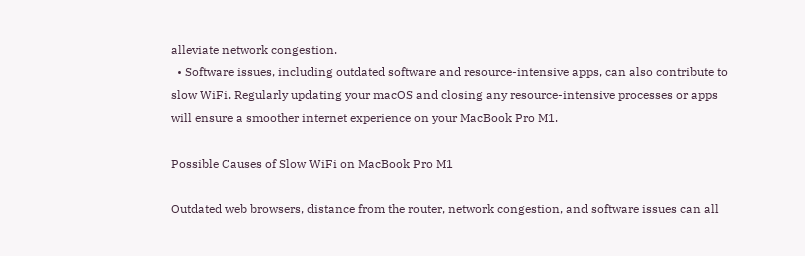alleviate network congestion.
  • Software issues, including outdated software and resource-intensive apps, can also contribute to slow WiFi. Regularly updating your macOS and closing any resource-intensive processes or apps will ensure a smoother internet experience on your MacBook Pro M1.

Possible Causes of Slow WiFi on MacBook Pro M1

Outdated web browsers, distance from the router, network congestion, and software issues can all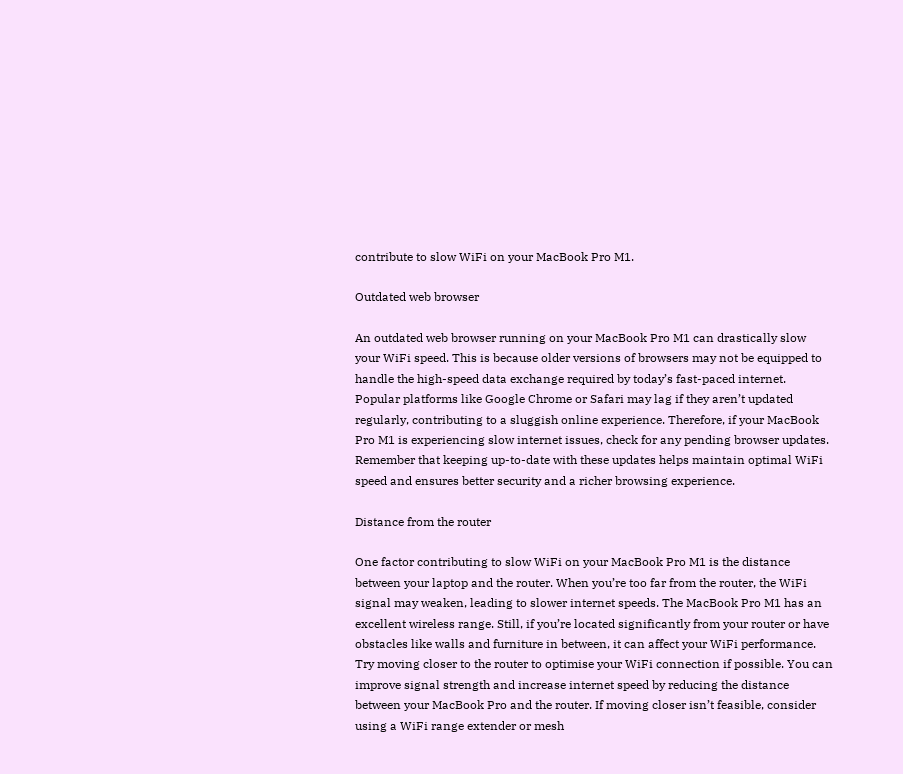contribute to slow WiFi on your MacBook Pro M1.

Outdated web browser

An outdated web browser running on your MacBook Pro M1 can drastically slow your WiFi speed. This is because older versions of browsers may not be equipped to handle the high-speed data exchange required by today’s fast-paced internet. Popular platforms like Google Chrome or Safari may lag if they aren’t updated regularly, contributing to a sluggish online experience. Therefore, if your MacBook Pro M1 is experiencing slow internet issues, check for any pending browser updates. Remember that keeping up-to-date with these updates helps maintain optimal WiFi speed and ensures better security and a richer browsing experience.

Distance from the router

One factor contributing to slow WiFi on your MacBook Pro M1 is the distance between your laptop and the router. When you’re too far from the router, the WiFi signal may weaken, leading to slower internet speeds. The MacBook Pro M1 has an excellent wireless range. Still, if you’re located significantly from your router or have obstacles like walls and furniture in between, it can affect your WiFi performance. Try moving closer to the router to optimise your WiFi connection if possible. You can improve signal strength and increase internet speed by reducing the distance between your MacBook Pro and the router. If moving closer isn’t feasible, consider using a WiFi range extender or mesh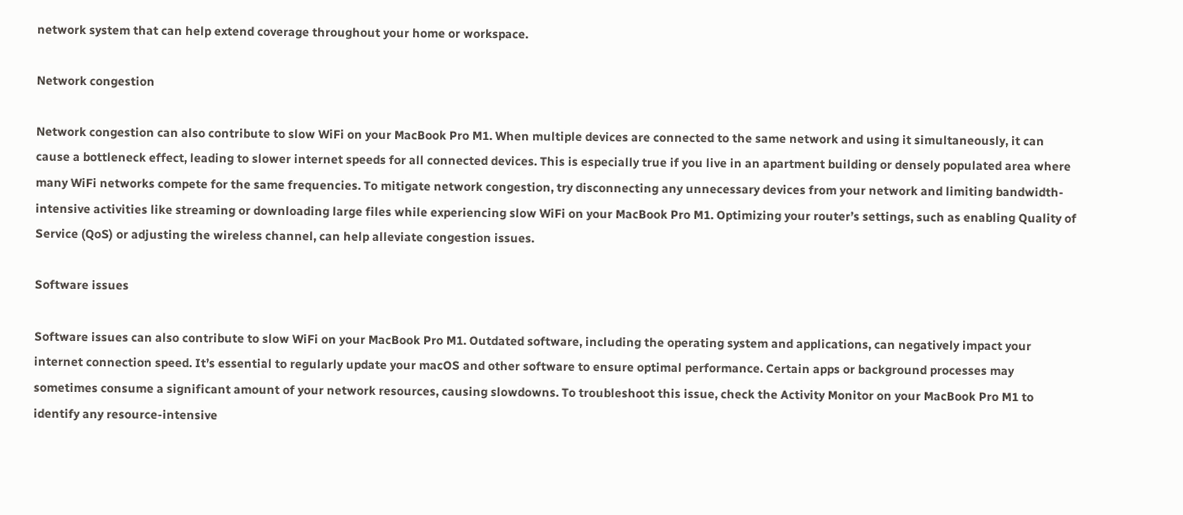network system that can help extend coverage throughout your home or workspace.

Network congestion

Network congestion can also contribute to slow WiFi on your MacBook Pro M1. When multiple devices are connected to the same network and using it simultaneously, it can cause a bottleneck effect, leading to slower internet speeds for all connected devices. This is especially true if you live in an apartment building or densely populated area where many WiFi networks compete for the same frequencies. To mitigate network congestion, try disconnecting any unnecessary devices from your network and limiting bandwidth-intensive activities like streaming or downloading large files while experiencing slow WiFi on your MacBook Pro M1. Optimizing your router’s settings, such as enabling Quality of Service (QoS) or adjusting the wireless channel, can help alleviate congestion issues.

Software issues

Software issues can also contribute to slow WiFi on your MacBook Pro M1. Outdated software, including the operating system and applications, can negatively impact your internet connection speed. It’s essential to regularly update your macOS and other software to ensure optimal performance. Certain apps or background processes may sometimes consume a significant amount of your network resources, causing slowdowns. To troubleshoot this issue, check the Activity Monitor on your MacBook Pro M1 to identify any resource-intensive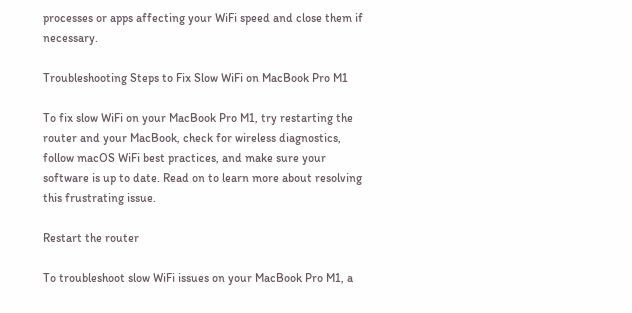processes or apps affecting your WiFi speed and close them if necessary.

Troubleshooting Steps to Fix Slow WiFi on MacBook Pro M1

To fix slow WiFi on your MacBook Pro M1, try restarting the router and your MacBook, check for wireless diagnostics, follow macOS WiFi best practices, and make sure your software is up to date. Read on to learn more about resolving this frustrating issue.

Restart the router

To troubleshoot slow WiFi issues on your MacBook Pro M1, a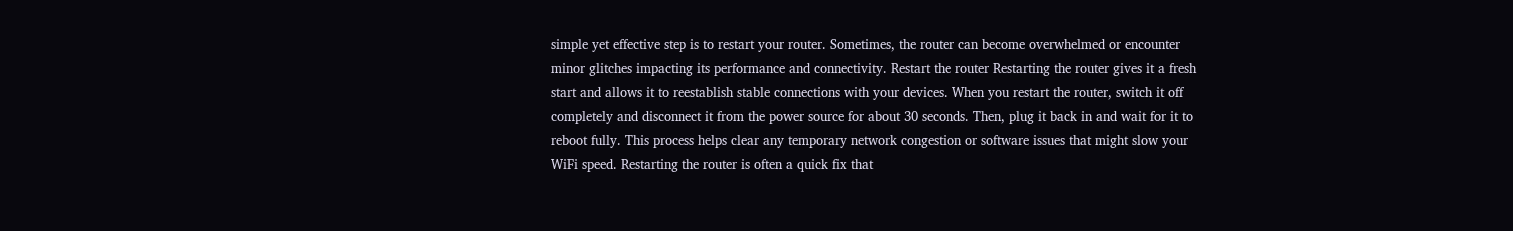simple yet effective step is to restart your router. Sometimes, the router can become overwhelmed or encounter minor glitches impacting its performance and connectivity. Restart the router Restarting the router gives it a fresh start and allows it to reestablish stable connections with your devices. When you restart the router, switch it off completely and disconnect it from the power source for about 30 seconds. Then, plug it back in and wait for it to reboot fully. This process helps clear any temporary network congestion or software issues that might slow your WiFi speed. Restarting the router is often a quick fix that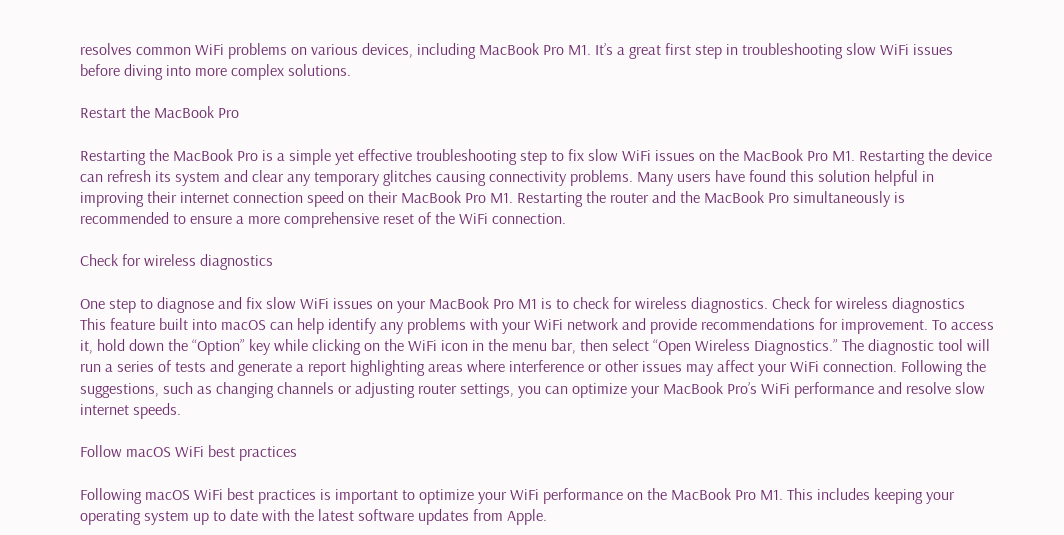resolves common WiFi problems on various devices, including MacBook Pro M1. It’s a great first step in troubleshooting slow WiFi issues before diving into more complex solutions.

Restart the MacBook Pro

Restarting the MacBook Pro is a simple yet effective troubleshooting step to fix slow WiFi issues on the MacBook Pro M1. Restarting the device can refresh its system and clear any temporary glitches causing connectivity problems. Many users have found this solution helpful in improving their internet connection speed on their MacBook Pro M1. Restarting the router and the MacBook Pro simultaneously is recommended to ensure a more comprehensive reset of the WiFi connection.

Check for wireless diagnostics

One step to diagnose and fix slow WiFi issues on your MacBook Pro M1 is to check for wireless diagnostics. Check for wireless diagnostics This feature built into macOS can help identify any problems with your WiFi network and provide recommendations for improvement. To access it, hold down the “Option” key while clicking on the WiFi icon in the menu bar, then select “Open Wireless Diagnostics.” The diagnostic tool will run a series of tests and generate a report highlighting areas where interference or other issues may affect your WiFi connection. Following the suggestions, such as changing channels or adjusting router settings, you can optimize your MacBook Pro’s WiFi performance and resolve slow internet speeds.

Follow macOS WiFi best practices

Following macOS WiFi best practices is important to optimize your WiFi performance on the MacBook Pro M1. This includes keeping your operating system up to date with the latest software updates from Apple.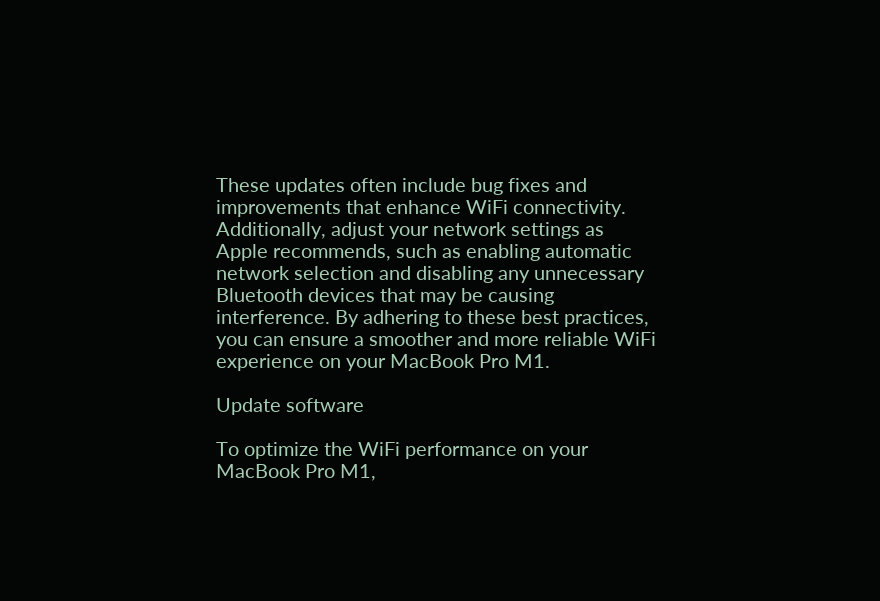These updates often include bug fixes and improvements that enhance WiFi connectivity. Additionally, adjust your network settings as Apple recommends, such as enabling automatic network selection and disabling any unnecessary Bluetooth devices that may be causing interference. By adhering to these best practices, you can ensure a smoother and more reliable WiFi experience on your MacBook Pro M1.

Update software

To optimize the WiFi performance on your MacBook Pro M1,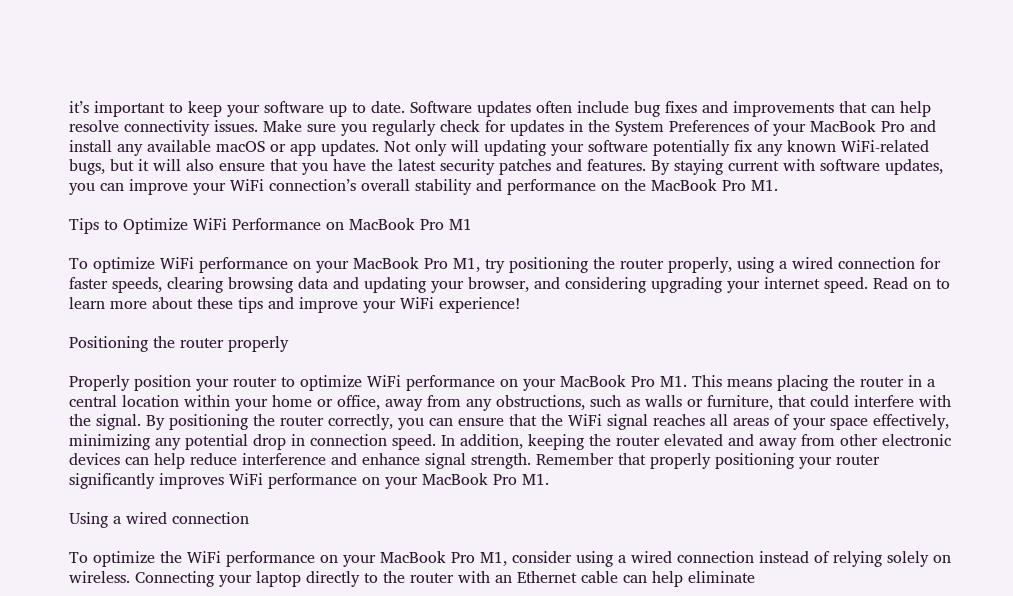it’s important to keep your software up to date. Software updates often include bug fixes and improvements that can help resolve connectivity issues. Make sure you regularly check for updates in the System Preferences of your MacBook Pro and install any available macOS or app updates. Not only will updating your software potentially fix any known WiFi-related bugs, but it will also ensure that you have the latest security patches and features. By staying current with software updates, you can improve your WiFi connection’s overall stability and performance on the MacBook Pro M1.

Tips to Optimize WiFi Performance on MacBook Pro M1

To optimize WiFi performance on your MacBook Pro M1, try positioning the router properly, using a wired connection for faster speeds, clearing browsing data and updating your browser, and considering upgrading your internet speed. Read on to learn more about these tips and improve your WiFi experience!

Positioning the router properly

Properly position your router to optimize WiFi performance on your MacBook Pro M1. This means placing the router in a central location within your home or office, away from any obstructions, such as walls or furniture, that could interfere with the signal. By positioning the router correctly, you can ensure that the WiFi signal reaches all areas of your space effectively, minimizing any potential drop in connection speed. In addition, keeping the router elevated and away from other electronic devices can help reduce interference and enhance signal strength. Remember that properly positioning your router significantly improves WiFi performance on your MacBook Pro M1.

Using a wired connection

To optimize the WiFi performance on your MacBook Pro M1, consider using a wired connection instead of relying solely on wireless. Connecting your laptop directly to the router with an Ethernet cable can help eliminate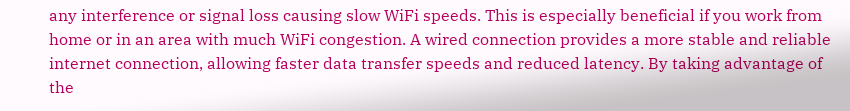any interference or signal loss causing slow WiFi speeds. This is especially beneficial if you work from home or in an area with much WiFi congestion. A wired connection provides a more stable and reliable internet connection, allowing faster data transfer speeds and reduced latency. By taking advantage of the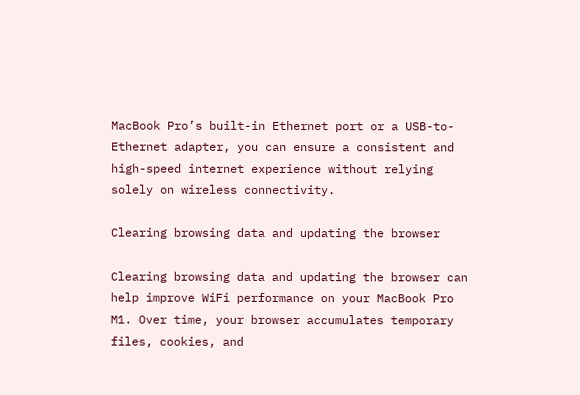MacBook Pro’s built-in Ethernet port or a USB-to-Ethernet adapter, you can ensure a consistent and high-speed internet experience without relying solely on wireless connectivity.

Clearing browsing data and updating the browser

Clearing browsing data and updating the browser can help improve WiFi performance on your MacBook Pro M1. Over time, your browser accumulates temporary files, cookies, and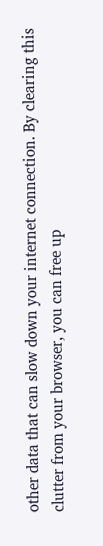other data that can slow down your internet connection. By clearing this clutter from your browser, you can free up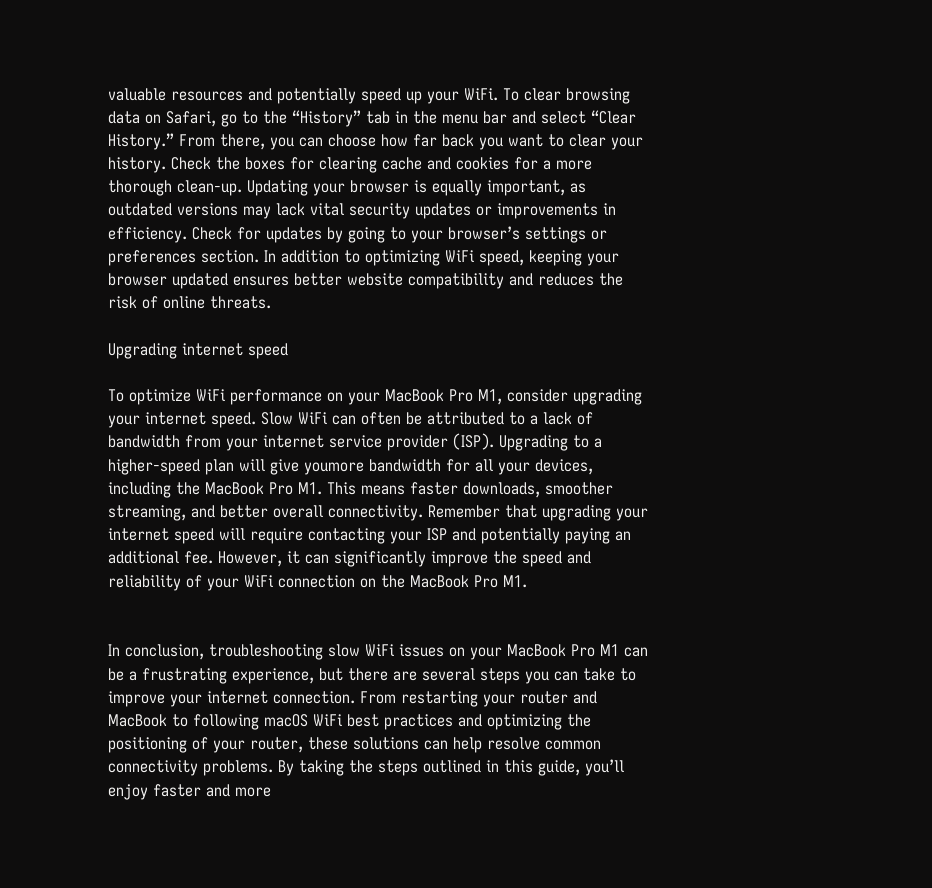valuable resources and potentially speed up your WiFi. To clear browsing data on Safari, go to the “History” tab in the menu bar and select “Clear History.” From there, you can choose how far back you want to clear your history. Check the boxes for clearing cache and cookies for a more thorough clean-up. Updating your browser is equally important, as outdated versions may lack vital security updates or improvements in efficiency. Check for updates by going to your browser’s settings or preferences section. In addition to optimizing WiFi speed, keeping your browser updated ensures better website compatibility and reduces the risk of online threats.

Upgrading internet speed

To optimize WiFi performance on your MacBook Pro M1, consider upgrading your internet speed. Slow WiFi can often be attributed to a lack of bandwidth from your internet service provider (ISP). Upgrading to a higher-speed plan will give youmore bandwidth for all your devices, including the MacBook Pro M1. This means faster downloads, smoother streaming, and better overall connectivity. Remember that upgrading your internet speed will require contacting your ISP and potentially paying an additional fee. However, it can significantly improve the speed and reliability of your WiFi connection on the MacBook Pro M1.


In conclusion, troubleshooting slow WiFi issues on your MacBook Pro M1 can be a frustrating experience, but there are several steps you can take to improve your internet connection. From restarting your router and MacBook to following macOS WiFi best practices and optimizing the positioning of your router, these solutions can help resolve common connectivity problems. By taking the steps outlined in this guide, you’ll enjoy faster and more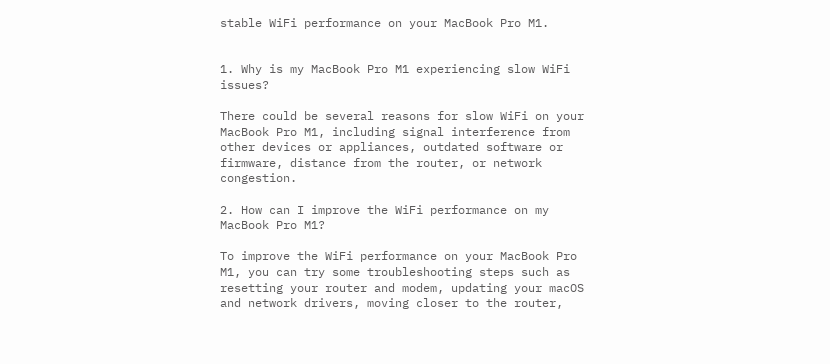stable WiFi performance on your MacBook Pro M1.


1. Why is my MacBook Pro M1 experiencing slow WiFi issues?

There could be several reasons for slow WiFi on your MacBook Pro M1, including signal interference from other devices or appliances, outdated software or firmware, distance from the router, or network congestion.

2. How can I improve the WiFi performance on my MacBook Pro M1?

To improve the WiFi performance on your MacBook Pro M1, you can try some troubleshooting steps such as resetting your router and modem, updating your macOS and network drivers, moving closer to the router,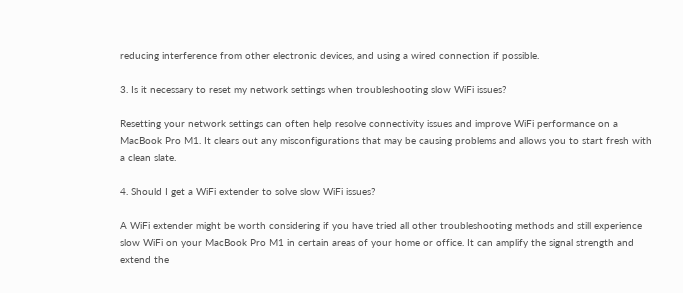reducing interference from other electronic devices, and using a wired connection if possible.

3. Is it necessary to reset my network settings when troubleshooting slow WiFi issues?

Resetting your network settings can often help resolve connectivity issues and improve WiFi performance on a MacBook Pro M1. It clears out any misconfigurations that may be causing problems and allows you to start fresh with a clean slate.

4. Should I get a WiFi extender to solve slow WiFi issues?

A WiFi extender might be worth considering if you have tried all other troubleshooting methods and still experience slow WiFi on your MacBook Pro M1 in certain areas of your home or office. It can amplify the signal strength and extend the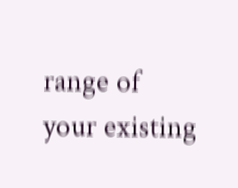range of your existing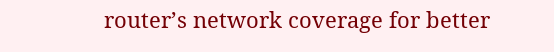router’s network coverage for better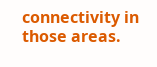connectivity in those areas.